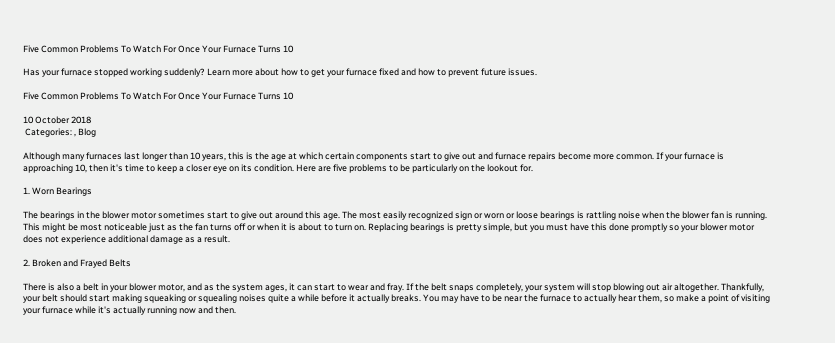Five Common Problems To Watch For Once Your Furnace Turns 10

Has your furnace stopped working suddenly? Learn more about how to get your furnace fixed and how to prevent future issues.

Five Common Problems To Watch For Once Your Furnace Turns 10

10 October 2018
 Categories: , Blog

Although many furnaces last longer than 10 years, this is the age at which certain components start to give out and furnace repairs become more common. If your furnace is approaching 10, then it's time to keep a closer eye on its condition. Here are five problems to be particularly on the lookout for.

1. Worn Bearings

The bearings in the blower motor sometimes start to give out around this age. The most easily recognized sign or worn or loose bearings is rattling noise when the blower fan is running. This might be most noticeable just as the fan turns off or when it is about to turn on. Replacing bearings is pretty simple, but you must have this done promptly so your blower motor does not experience additional damage as a result.

2. Broken and Frayed Belts

There is also a belt in your blower motor, and as the system ages, it can start to wear and fray. If the belt snaps completely, your system will stop blowing out air altogether. Thankfully, your belt should start making squeaking or squealing noises quite a while before it actually breaks. You may have to be near the furnace to actually hear them, so make a point of visiting your furnace while it's actually running now and then.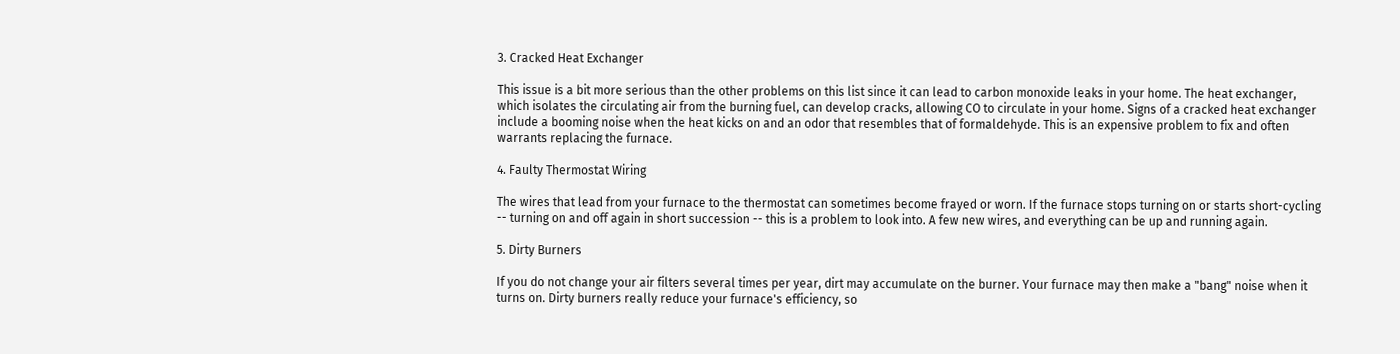3. Cracked Heat Exchanger

This issue is a bit more serious than the other problems on this list since it can lead to carbon monoxide leaks in your home. The heat exchanger, which isolates the circulating air from the burning fuel, can develop cracks, allowing CO to circulate in your home. Signs of a cracked heat exchanger include a booming noise when the heat kicks on and an odor that resembles that of formaldehyde. This is an expensive problem to fix and often warrants replacing the furnace.

4. Faulty Thermostat Wiring

The wires that lead from your furnace to the thermostat can sometimes become frayed or worn. If the furnace stops turning on or starts short-cycling -- turning on and off again in short succession -- this is a problem to look into. A few new wires, and everything can be up and running again.

5. Dirty Burners

If you do not change your air filters several times per year, dirt may accumulate on the burner. Your furnace may then make a "bang" noise when it turns on. Dirty burners really reduce your furnace's efficiency, so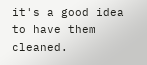it's a good idea to have them cleaned.